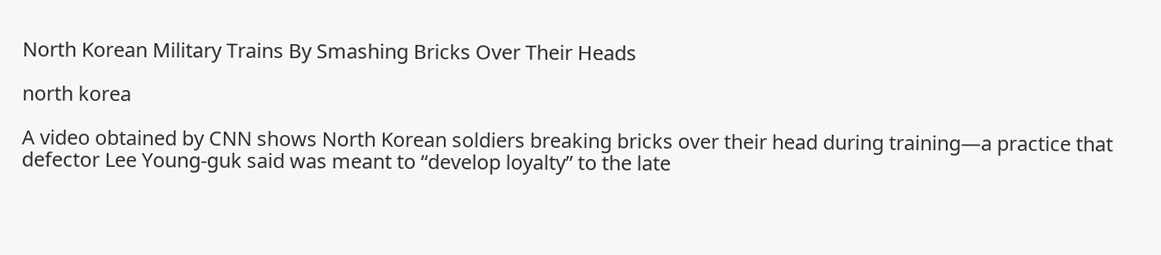North Korean Military Trains By Smashing Bricks Over Their Heads

north korea

A video obtained by CNN shows North Korean soldiers breaking bricks over their head during training—a practice that defector Lee Young-guk said was meant to “develop loyalty” to the late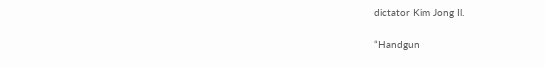dictator Kim Jong Il.

“Handgun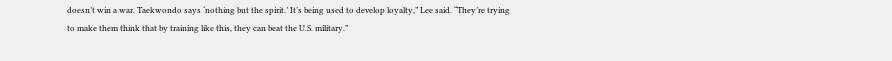doesn’t win a war. Taekwondo says ‘nothing but the spirit.’ It’s being used to develop loyalty,” Lee said. “They’re trying to make them think that by training like this, they can beat the U.S. military.”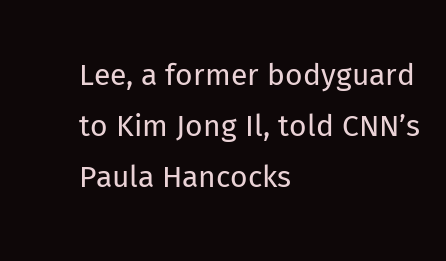Lee, a former bodyguard to Kim Jong Il, told CNN’s Paula Hancocks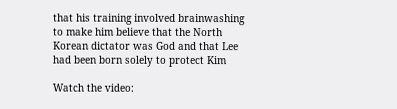that his training involved brainwashing to make him believe that the North Korean dictator was God and that Lee had been born solely to protect Kim

Watch the video: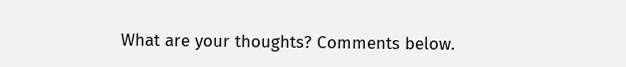What are your thoughts? Comments below.